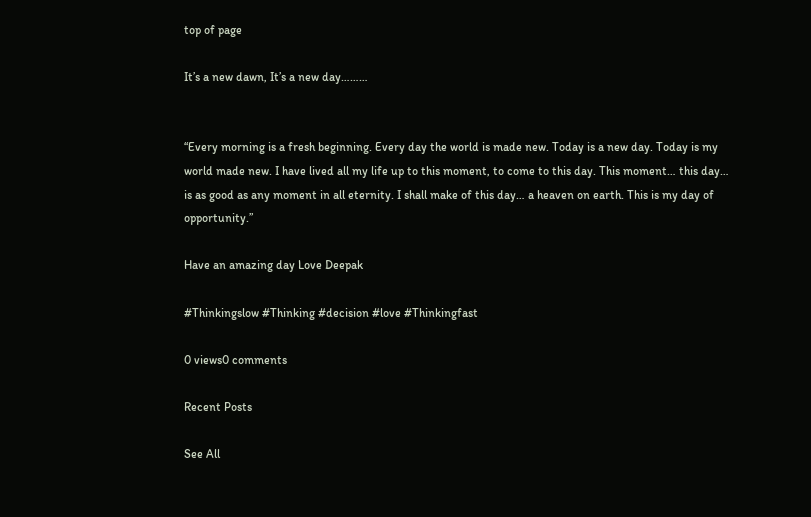top of page

It’s a new dawn, It’s a new day………


“Every morning is a fresh beginning. Every day the world is made new. Today is a new day. Today is my world made new. I have lived all my life up to this moment, to come to this day. This moment… this day… is as good as any moment in all eternity. I shall make of this day… a heaven on earth. This is my day of opportunity.”

Have an amazing day Love Deepak

#Thinkingslow #Thinking #decision #love #Thinkingfast

0 views0 comments

Recent Posts

See All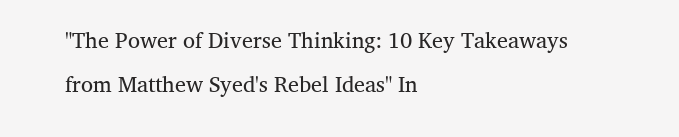"The Power of Diverse Thinking: 10 Key Takeaways from Matthew Syed's Rebel Ideas" In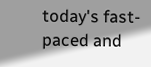today's fast-paced and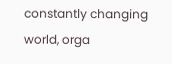constantly changing world, orga